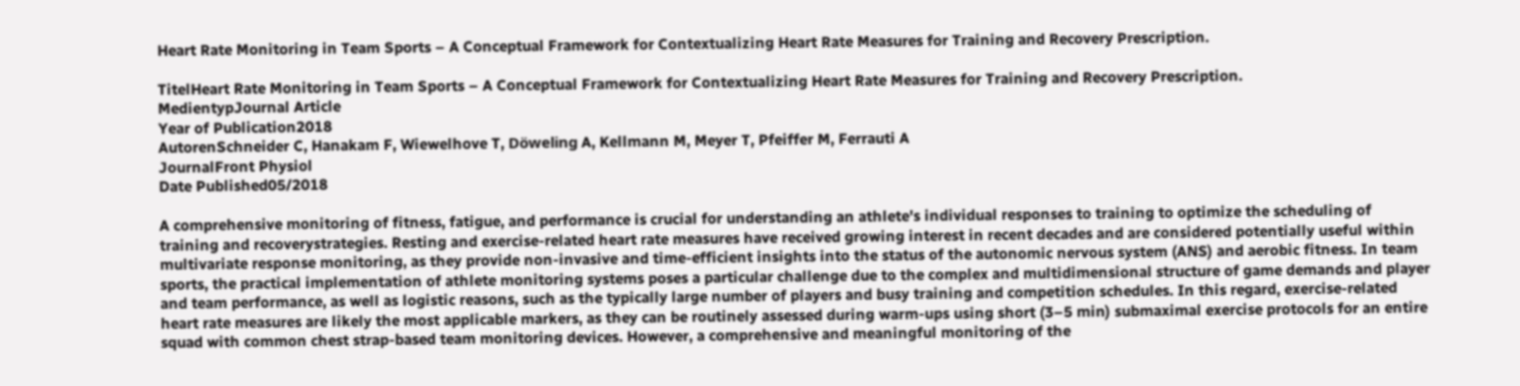Heart Rate Monitoring in Team Sports – A Conceptual Framework for Contextualizing Heart Rate Measures for Training and Recovery Prescription.

TitelHeart Rate Monitoring in Team Sports – A Conceptual Framework for Contextualizing Heart Rate Measures for Training and Recovery Prescription.
MedientypJournal Article
Year of Publication2018
AutorenSchneider C, Hanakam F, Wiewelhove T, Döweling A, Kellmann M, Meyer T, Pfeiffer M, Ferrauti A
JournalFront Physiol
Date Published05/2018

A comprehensive monitoring of fitness, fatigue, and performance is crucial for understanding an athlete's individual responses to training to optimize the scheduling of training and recoverystrategies. Resting and exercise-related heart rate measures have received growing interest in recent decades and are considered potentially useful within multivariate response monitoring, as they provide non-invasive and time-efficient insights into the status of the autonomic nervous system (ANS) and aerobic fitness. In team sports, the practical implementation of athlete monitoring systems poses a particular challenge due to the complex and multidimensional structure of game demands and player and team performance, as well as logistic reasons, such as the typically large number of players and busy training and competition schedules. In this regard, exercise-related heart rate measures are likely the most applicable markers, as they can be routinely assessed during warm-ups using short (3–5 min) submaximal exercise protocols for an entire squad with common chest strap-based team monitoring devices. However, a comprehensive and meaningful monitoring of the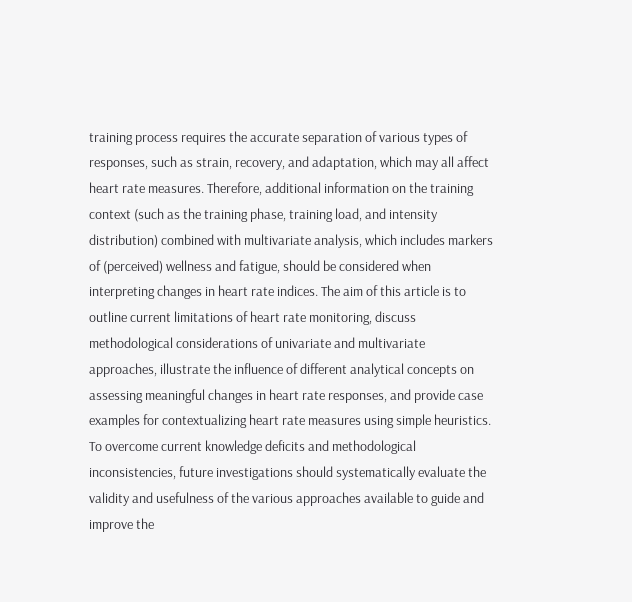training process requires the accurate separation of various types of responses, such as strain, recovery, and adaptation, which may all affect heart rate measures. Therefore, additional information on the training context (such as the training phase, training load, and intensity distribution) combined with multivariate analysis, which includes markers of (perceived) wellness and fatigue, should be considered when interpreting changes in heart rate indices. The aim of this article is to outline current limitations of heart rate monitoring, discuss methodological considerations of univariate and multivariate approaches, illustrate the influence of different analytical concepts on assessing meaningful changes in heart rate responses, and provide case examples for contextualizing heart rate measures using simple heuristics. To overcome current knowledge deficits and methodological inconsistencies, future investigations should systematically evaluate the validity and usefulness of the various approaches available to guide and improve the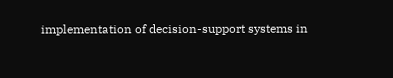implementation of decision-support systems in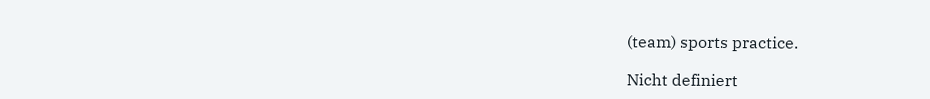(team) sports practice.

Nicht definiert